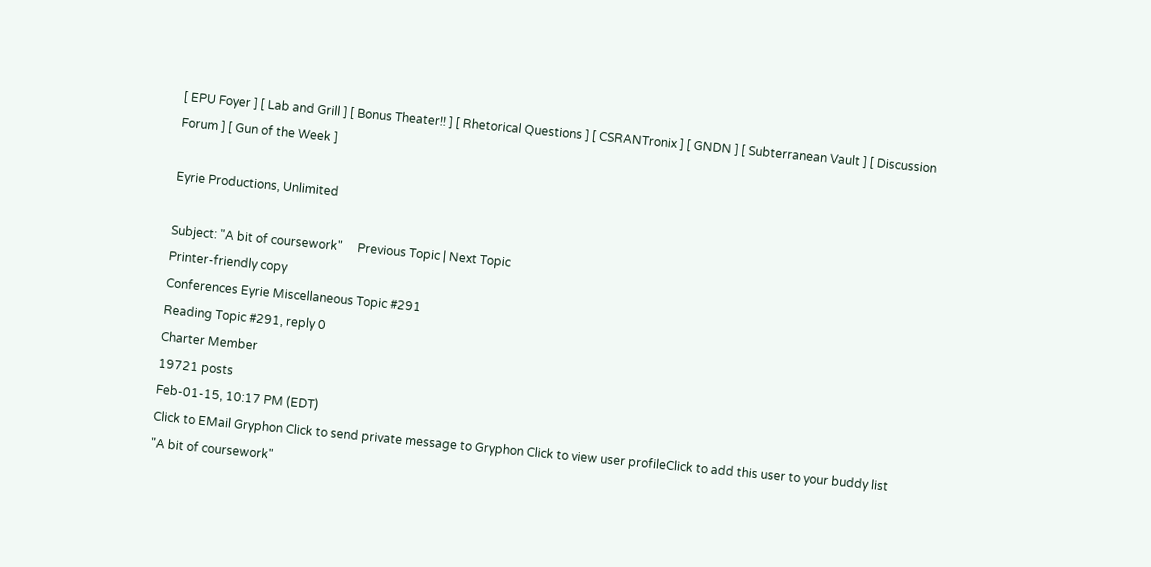[ EPU Foyer ] [ Lab and Grill ] [ Bonus Theater!! ] [ Rhetorical Questions ] [ CSRANTronix ] [ GNDN ] [ Subterranean Vault ] [ Discussion Forum ] [ Gun of the Week ]

Eyrie Productions, Unlimited

Subject: "A bit of coursework"     Previous Topic | Next Topic
Printer-friendly copy
Conferences Eyrie Miscellaneous Topic #291
Reading Topic #291, reply 0
Charter Member
19721 posts
Feb-01-15, 10:17 PM (EDT)
Click to EMail Gryphon Click to send private message to Gryphon Click to view user profileClick to add this user to your buddy list
"A bit of coursework"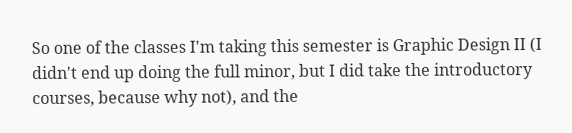So one of the classes I'm taking this semester is Graphic Design II (I didn't end up doing the full minor, but I did take the introductory courses, because why not), and the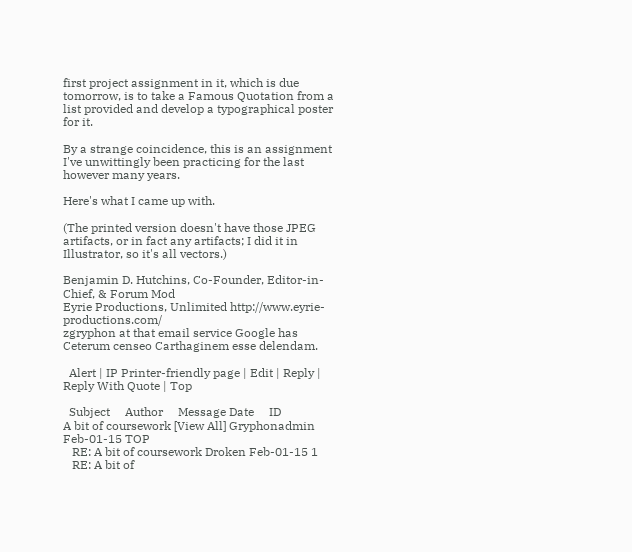first project assignment in it, which is due tomorrow, is to take a Famous Quotation from a list provided and develop a typographical poster for it.

By a strange coincidence, this is an assignment I've unwittingly been practicing for the last however many years.

Here's what I came up with.

(The printed version doesn't have those JPEG artifacts, or in fact any artifacts; I did it in Illustrator, so it's all vectors.)

Benjamin D. Hutchins, Co-Founder, Editor-in-Chief, & Forum Mod
Eyrie Productions, Unlimited http://www.eyrie-productions.com/
zgryphon at that email service Google has
Ceterum censeo Carthaginem esse delendam.

  Alert | IP Printer-friendly page | Edit | Reply | Reply With Quote | Top

  Subject     Author     Message Date     ID
A bit of coursework [View All] Gryphonadmin Feb-01-15 TOP
   RE: A bit of coursework Droken Feb-01-15 1
   RE: A bit of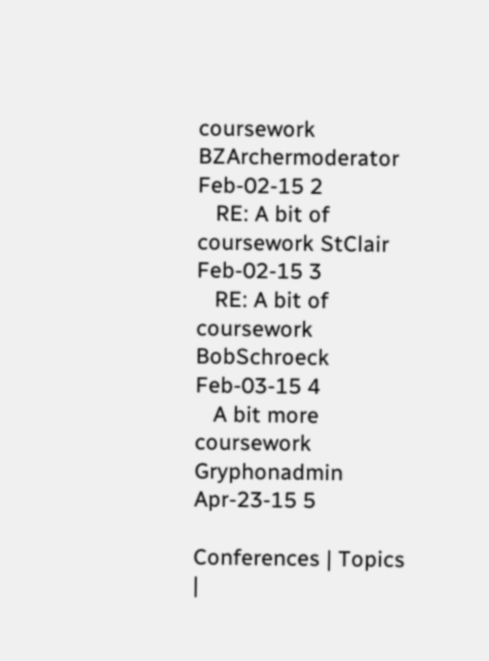coursework BZArchermoderator Feb-02-15 2
   RE: A bit of coursework StClair Feb-02-15 3
   RE: A bit of coursework BobSchroeck Feb-03-15 4
   A bit more coursework Gryphonadmin Apr-23-15 5

Conferences | Topics |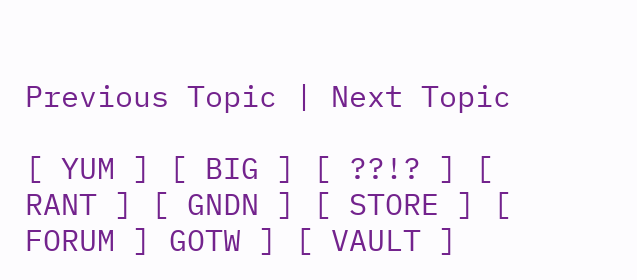Previous Topic | Next Topic

[ YUM ] [ BIG ] [ ??!? ] [ RANT ] [ GNDN ] [ STORE ] [ FORUM ] GOTW ] [ VAULT ]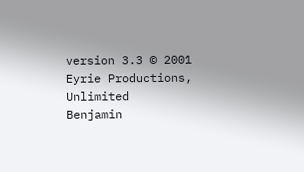version 3.3 © 2001
Eyrie Productions, Unlimited
Benjamin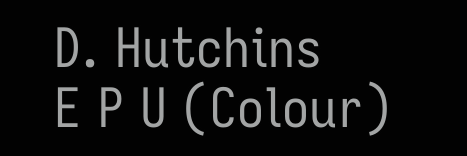D. Hutchins
E P U (Colour)